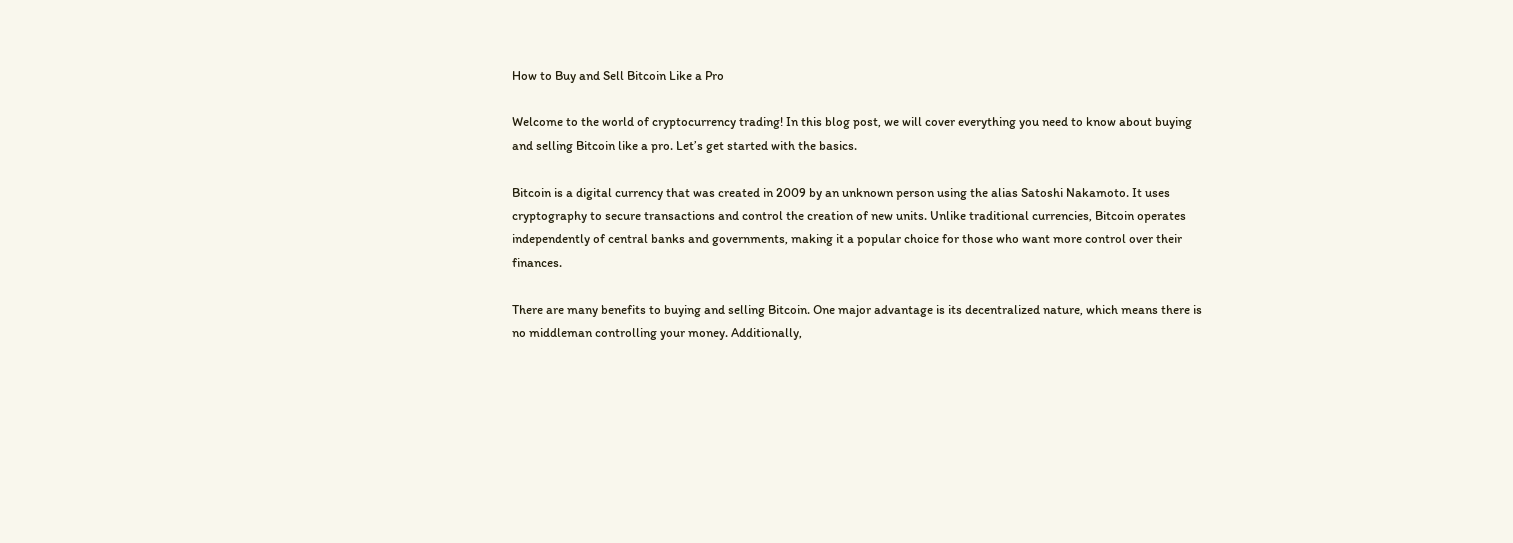How to Buy and Sell Bitcoin Like a Pro

Welcome to the world of cryptocurrency trading! In this blog post, we will cover everything you need to know about buying and selling Bitcoin like a pro. Let’s get started with the basics.

Bitcoin is a digital currency that was created in 2009 by an unknown person using the alias Satoshi Nakamoto. It uses cryptography to secure transactions and control the creation of new units. Unlike traditional currencies, Bitcoin operates independently of central banks and governments, making it a popular choice for those who want more control over their finances.

There are many benefits to buying and selling Bitcoin. One major advantage is its decentralized nature, which means there is no middleman controlling your money. Additionally,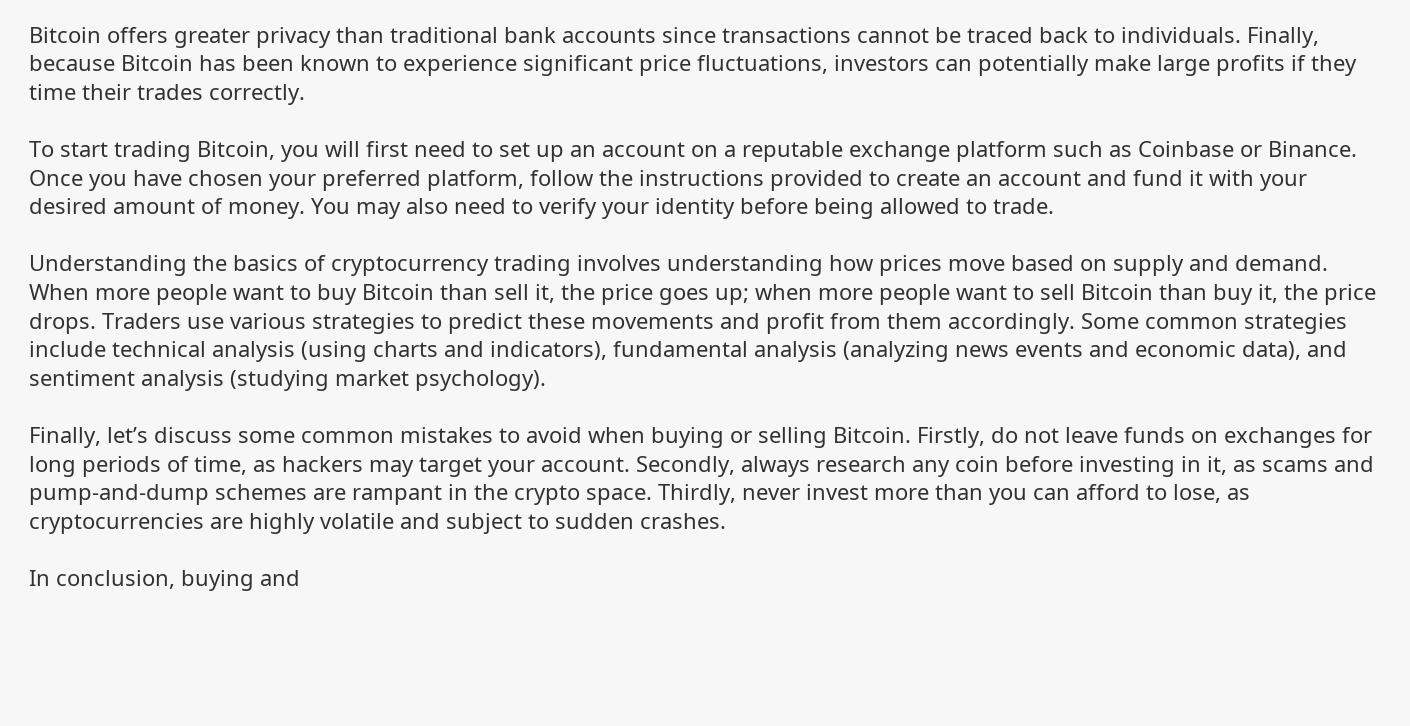Bitcoin offers greater privacy than traditional bank accounts since transactions cannot be traced back to individuals. Finally, because Bitcoin has been known to experience significant price fluctuations, investors can potentially make large profits if they time their trades correctly.

To start trading Bitcoin, you will first need to set up an account on a reputable exchange platform such as Coinbase or Binance. Once you have chosen your preferred platform, follow the instructions provided to create an account and fund it with your desired amount of money. You may also need to verify your identity before being allowed to trade.

Understanding the basics of cryptocurrency trading involves understanding how prices move based on supply and demand. When more people want to buy Bitcoin than sell it, the price goes up; when more people want to sell Bitcoin than buy it, the price drops. Traders use various strategies to predict these movements and profit from them accordingly. Some common strategies include technical analysis (using charts and indicators), fundamental analysis (analyzing news events and economic data), and sentiment analysis (studying market psychology).

Finally, let’s discuss some common mistakes to avoid when buying or selling Bitcoin. Firstly, do not leave funds on exchanges for long periods of time, as hackers may target your account. Secondly, always research any coin before investing in it, as scams and pump-and-dump schemes are rampant in the crypto space. Thirdly, never invest more than you can afford to lose, as cryptocurrencies are highly volatile and subject to sudden crashes.

In conclusion, buying and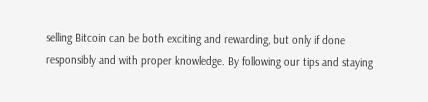selling Bitcoin can be both exciting and rewarding, but only if done responsibly and with proper knowledge. By following our tips and staying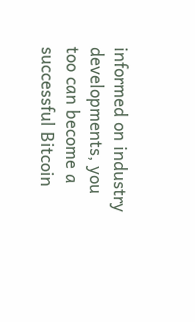informed on industry developments, you too can become a successful Bitcoin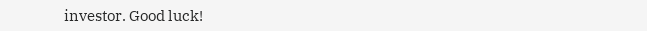investor. Good luck!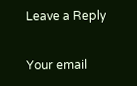Leave a Reply

Your email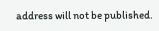address will not be published.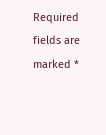Required fields are marked *